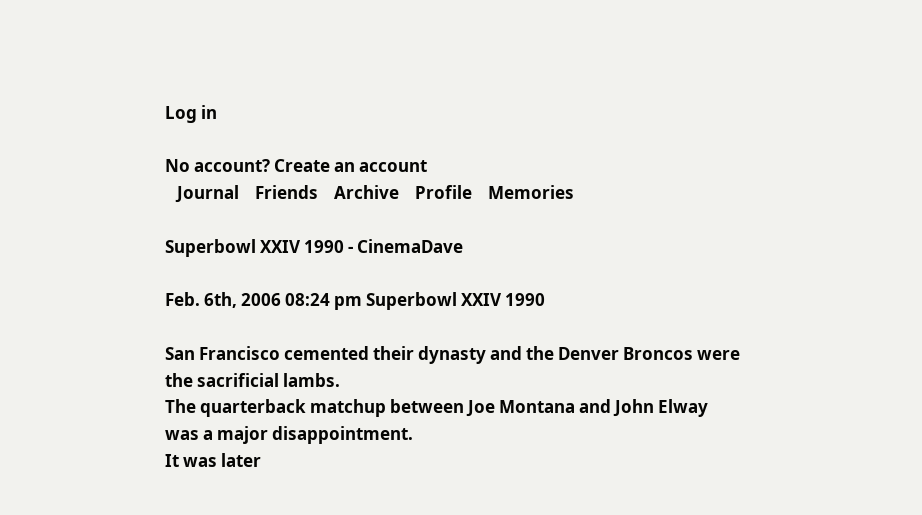Log in

No account? Create an account
   Journal    Friends    Archive    Profile    Memories

Superbowl XXIV 1990 - CinemaDave

Feb. 6th, 2006 08:24 pm Superbowl XXIV 1990

San Francisco cemented their dynasty and the Denver Broncos were the sacrificial lambs.
The quarterback matchup between Joe Montana and John Elway was a major disappointment.
It was later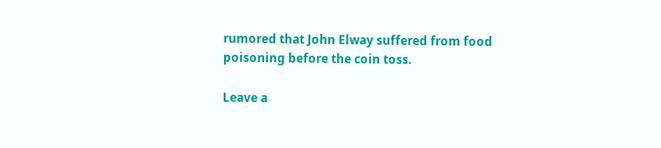rumored that John Elway suffered from food poisoning before the coin toss.

Leave a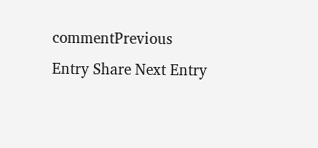commentPrevious Entry Share Next Entry